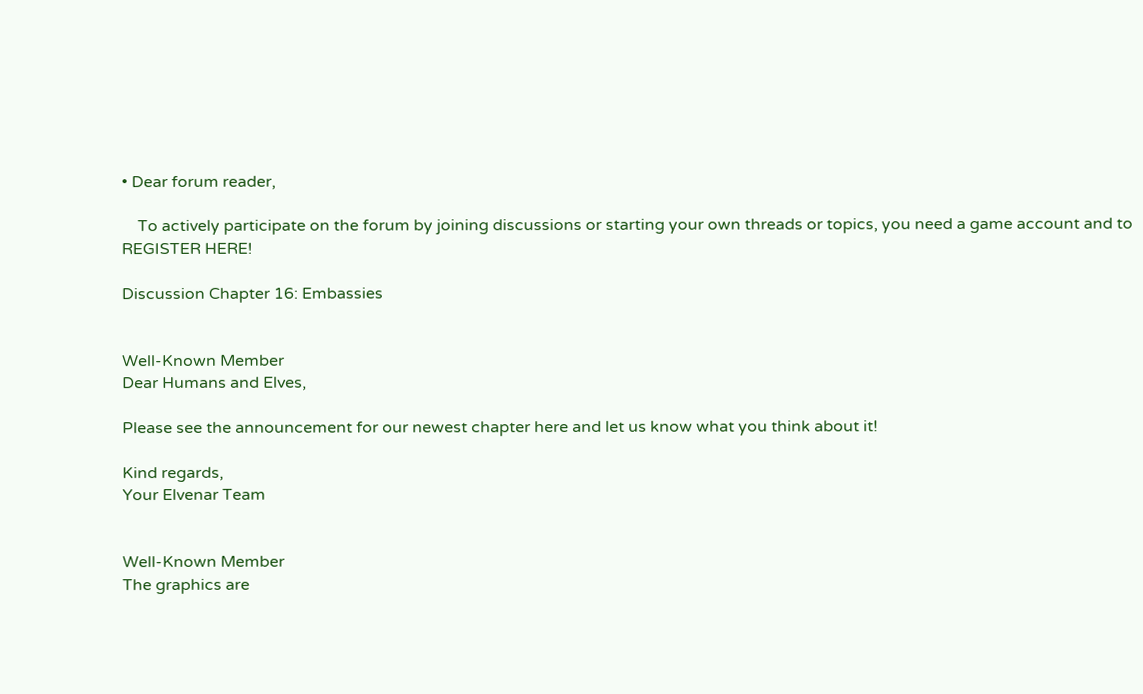• Dear forum reader,

    To actively participate on the forum by joining discussions or starting your own threads or topics, you need a game account and to REGISTER HERE!

Discussion Chapter 16: Embassies


Well-Known Member
Dear Humans and Elves,

Please see the announcement for our newest chapter here and let us know what you think about it!

Kind regards,
Your Elvenar Team


Well-Known Member
The graphics are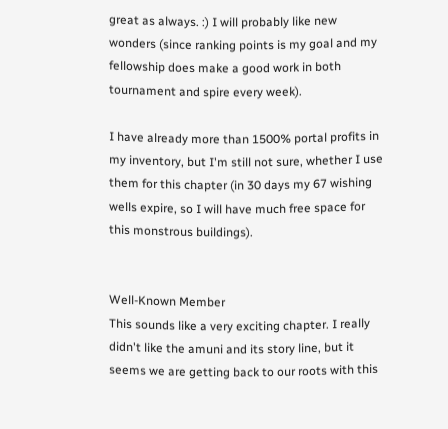great as always. :) I will probably like new wonders (since ranking points is my goal and my fellowship does make a good work in both tournament and spire every week).

I have already more than 1500% portal profits in my inventory, but I'm still not sure, whether I use them for this chapter (in 30 days my 67 wishing wells expire, so I will have much free space for this monstrous buildings).


Well-Known Member
This sounds like a very exciting chapter. I really didn't like the amuni and its story line, but it seems we are getting back to our roots with this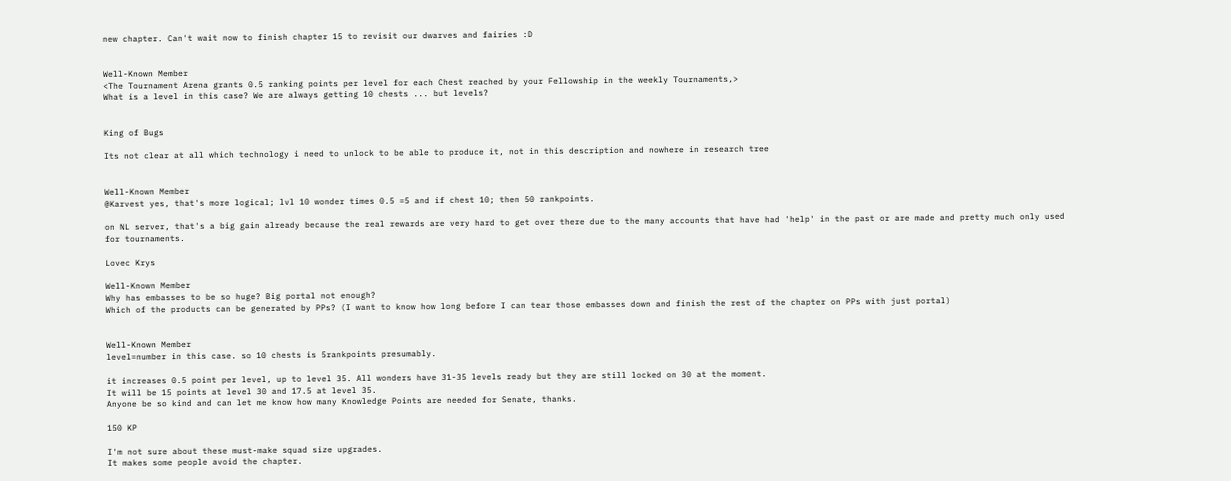new chapter. Can't wait now to finish chapter 15 to revisit our dwarves and fairies :D


Well-Known Member
<The Tournament Arena grants 0.5 ranking points per level for each Chest reached by your Fellowship in the weekly Tournaments,>
What is a level in this case? We are always getting 10 chests ... but levels?


King of Bugs

Its not clear at all which technology i need to unlock to be able to produce it, not in this description and nowhere in research tree


Well-Known Member
@Karvest yes, that's more logical; lvl 10 wonder times 0.5 =5 and if chest 10; then 50 rankpoints.

on NL server, that's a big gain already because the real rewards are very hard to get over there due to the many accounts that have had 'help' in the past or are made and pretty much only used for tournaments.

Lovec Krys

Well-Known Member
Why has embasses to be so huge? Big portal not enough?
Which of the products can be generated by PPs? (I want to know how long before I can tear those embasses down and finish the rest of the chapter on PPs with just portal)


Well-Known Member
level=number in this case. so 10 chests is 5rankpoints presumably.

it increases 0.5 point per level, up to level 35. All wonders have 31-35 levels ready but they are still locked on 30 at the moment.
It will be 15 points at level 30 and 17.5 at level 35.
Anyone be so kind and can let me know how many Knowledge Points are needed for Senate, thanks.

150 KP

I'm not sure about these must-make squad size upgrades.
It makes some people avoid the chapter.